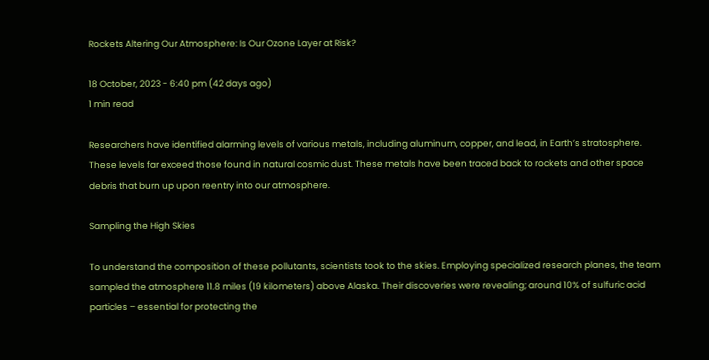Rockets Altering Our Atmosphere: Is Our Ozone Layer at Risk?

18 October, 2023 - 6:40 pm (42 days ago)
1 min read

Researchers have identified alarming levels of various metals, including aluminum, copper, and lead, in Earth’s stratosphere. These levels far exceed those found in natural cosmic dust. These metals have been traced back to rockets and other space debris that burn up upon reentry into our atmosphere.

Sampling the High Skies

To understand the composition of these pollutants, scientists took to the skies. Employing specialized research planes, the team sampled the atmosphere 11.8 miles (19 kilometers) above Alaska. Their discoveries were revealing; around 10% of sulfuric acid particles – essential for protecting the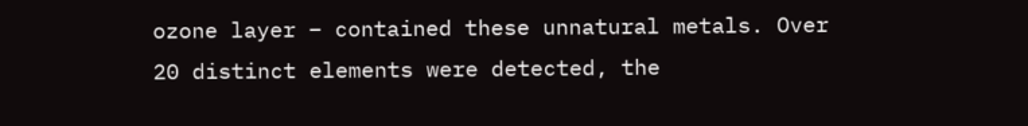ozone layer – contained these unnatural metals. Over 20 distinct elements were detected, the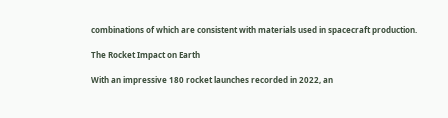combinations of which are consistent with materials used in spacecraft production.

The Rocket Impact on Earth

With an impressive 180 rocket launches recorded in 2022, an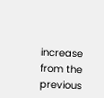increase from the previous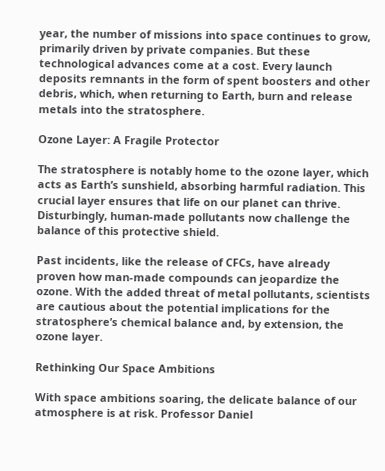year, the number of missions into space continues to grow, primarily driven by private companies. But these technological advances come at a cost. Every launch deposits remnants in the form of spent boosters and other debris, which, when returning to Earth, burn and release metals into the stratosphere.

Ozone Layer: A Fragile Protector

The stratosphere is notably home to the ozone layer, which acts as Earth’s sunshield, absorbing harmful radiation. This crucial layer ensures that life on our planet can thrive. Disturbingly, human-made pollutants now challenge the balance of this protective shield.

Past incidents, like the release of CFCs, have already proven how man-made compounds can jeopardize the ozone. With the added threat of metal pollutants, scientists are cautious about the potential implications for the stratosphere’s chemical balance and, by extension, the ozone layer.

Rethinking Our Space Ambitions

With space ambitions soaring, the delicate balance of our atmosphere is at risk. Professor Daniel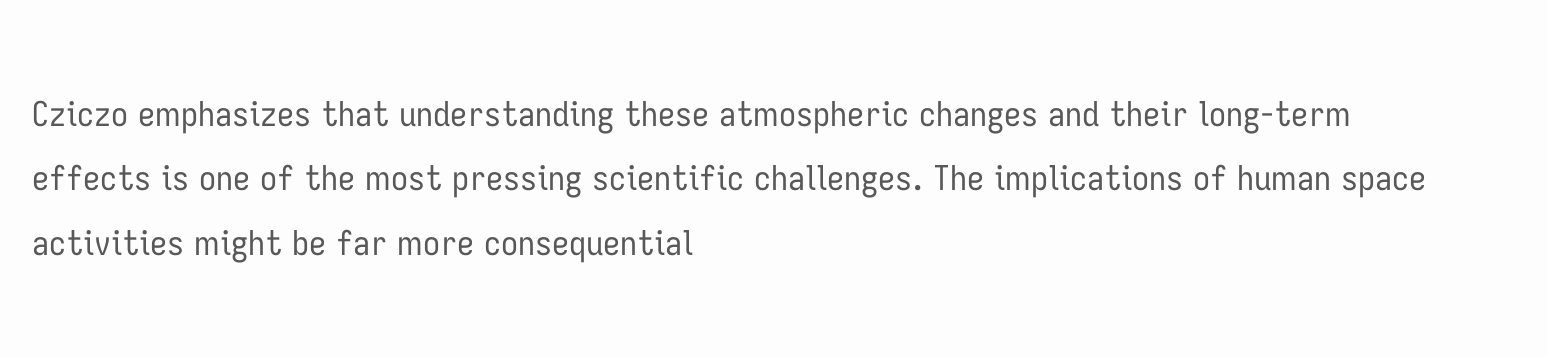Cziczo emphasizes that understanding these atmospheric changes and their long-term effects is one of the most pressing scientific challenges. The implications of human space activities might be far more consequential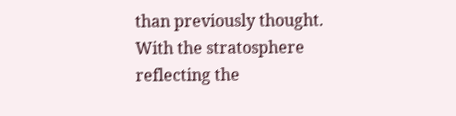than previously thought. With the stratosphere reflecting the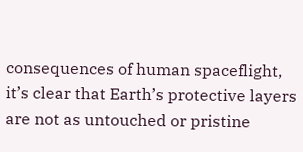consequences of human spaceflight, it’s clear that Earth’s protective layers are not as untouched or pristine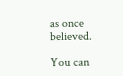as once believed.

You can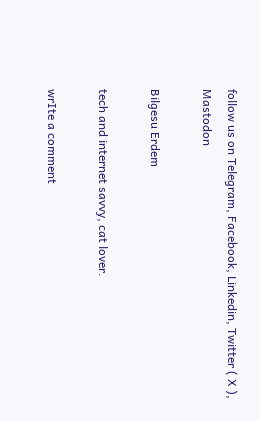follow us on Telegram, Facebook, Linkedin, Twitter ( X ), Mastodon

Bilgesu Erdem

tech and internet savvy, cat lover.

wrIte a comment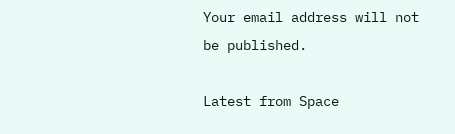Your email address will not be published.

Latest from Space